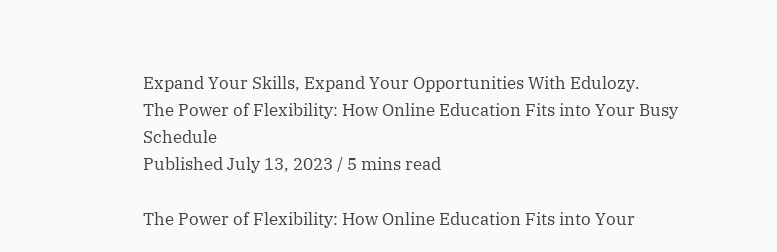Expand Your Skills, Expand Your Opportunities With Edulozy.
The Power of Flexibility: How Online Education Fits into Your Busy Schedule
Published July 13, 2023 / 5 mins read

The Power of Flexibility: How Online Education Fits into Your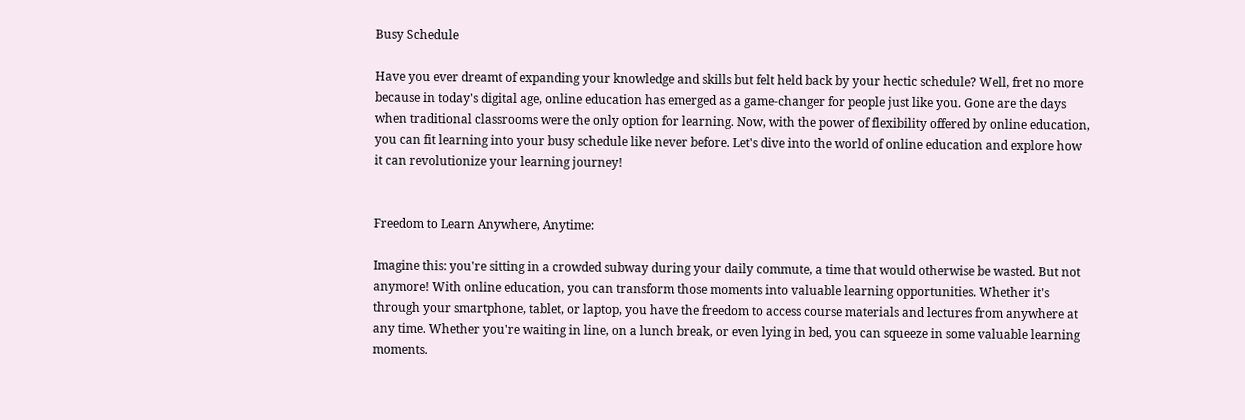Busy Schedule

Have you ever dreamt of expanding your knowledge and skills but felt held back by your hectic schedule? Well, fret no more because in today's digital age, online education has emerged as a game-changer for people just like you. Gone are the days when traditional classrooms were the only option for learning. Now, with the power of flexibility offered by online education, you can fit learning into your busy schedule like never before. Let's dive into the world of online education and explore how it can revolutionize your learning journey!


Freedom to Learn Anywhere, Anytime:

Imagine this: you're sitting in a crowded subway during your daily commute, a time that would otherwise be wasted. But not anymore! With online education, you can transform those moments into valuable learning opportunities. Whether it's through your smartphone, tablet, or laptop, you have the freedom to access course materials and lectures from anywhere at any time. Whether you're waiting in line, on a lunch break, or even lying in bed, you can squeeze in some valuable learning moments.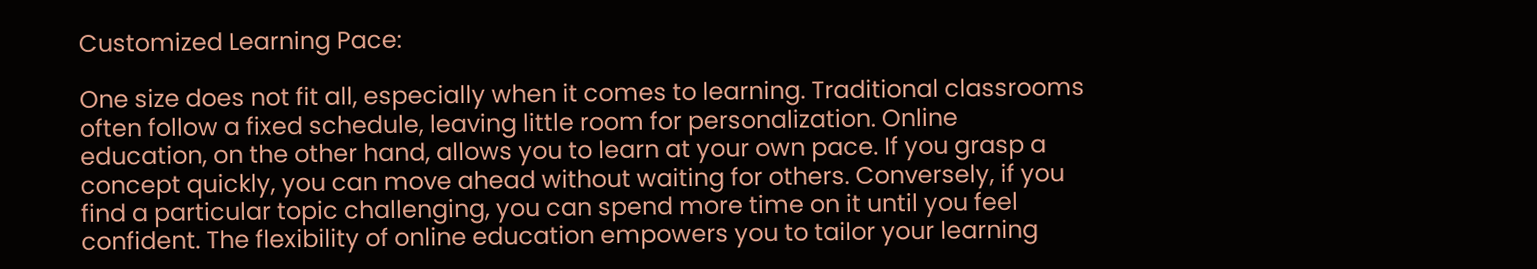Customized Learning Pace:

One size does not fit all, especially when it comes to learning. Traditional classrooms often follow a fixed schedule, leaving little room for personalization. Online education, on the other hand, allows you to learn at your own pace. If you grasp a concept quickly, you can move ahead without waiting for others. Conversely, if you find a particular topic challenging, you can spend more time on it until you feel confident. The flexibility of online education empowers you to tailor your learning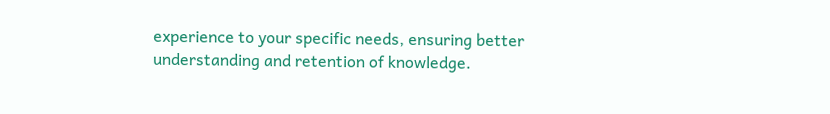experience to your specific needs, ensuring better understanding and retention of knowledge.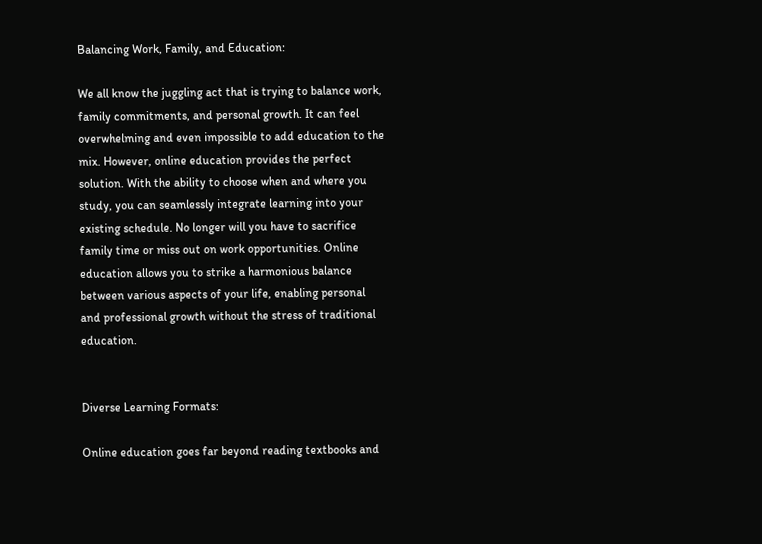Balancing Work, Family, and Education:

We all know the juggling act that is trying to balance work, family commitments, and personal growth. It can feel overwhelming and even impossible to add education to the mix. However, online education provides the perfect solution. With the ability to choose when and where you study, you can seamlessly integrate learning into your existing schedule. No longer will you have to sacrifice family time or miss out on work opportunities. Online education allows you to strike a harmonious balance between various aspects of your life, enabling personal and professional growth without the stress of traditional education.


Diverse Learning Formats:

Online education goes far beyond reading textbooks and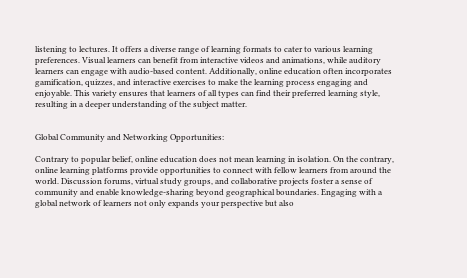listening to lectures. It offers a diverse range of learning formats to cater to various learning preferences. Visual learners can benefit from interactive videos and animations, while auditory learners can engage with audio-based content. Additionally, online education often incorporates gamification, quizzes, and interactive exercises to make the learning process engaging and enjoyable. This variety ensures that learners of all types can find their preferred learning style, resulting in a deeper understanding of the subject matter.


Global Community and Networking Opportunities:

Contrary to popular belief, online education does not mean learning in isolation. On the contrary, online learning platforms provide opportunities to connect with fellow learners from around the world. Discussion forums, virtual study groups, and collaborative projects foster a sense of community and enable knowledge-sharing beyond geographical boundaries. Engaging with a global network of learners not only expands your perspective but also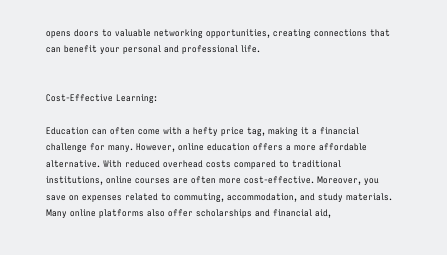opens doors to valuable networking opportunities, creating connections that can benefit your personal and professional life.


Cost-Effective Learning:

Education can often come with a hefty price tag, making it a financial challenge for many. However, online education offers a more affordable alternative. With reduced overhead costs compared to traditional institutions, online courses are often more cost-effective. Moreover, you save on expenses related to commuting, accommodation, and study materials. Many online platforms also offer scholarships and financial aid,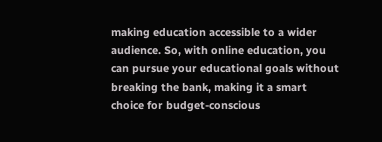making education accessible to a wider audience. So, with online education, you can pursue your educational goals without breaking the bank, making it a smart choice for budget-conscious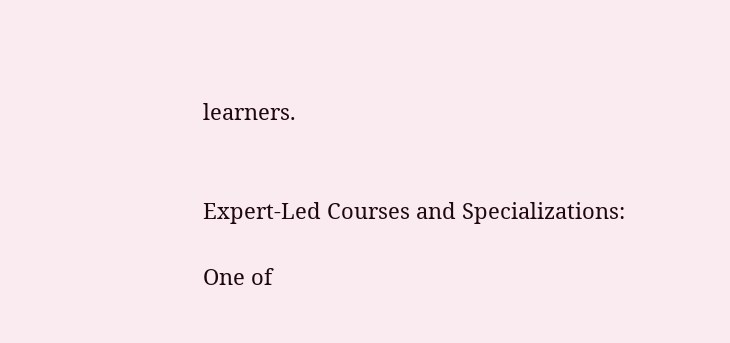learners.


Expert-Led Courses and Specializations:

One of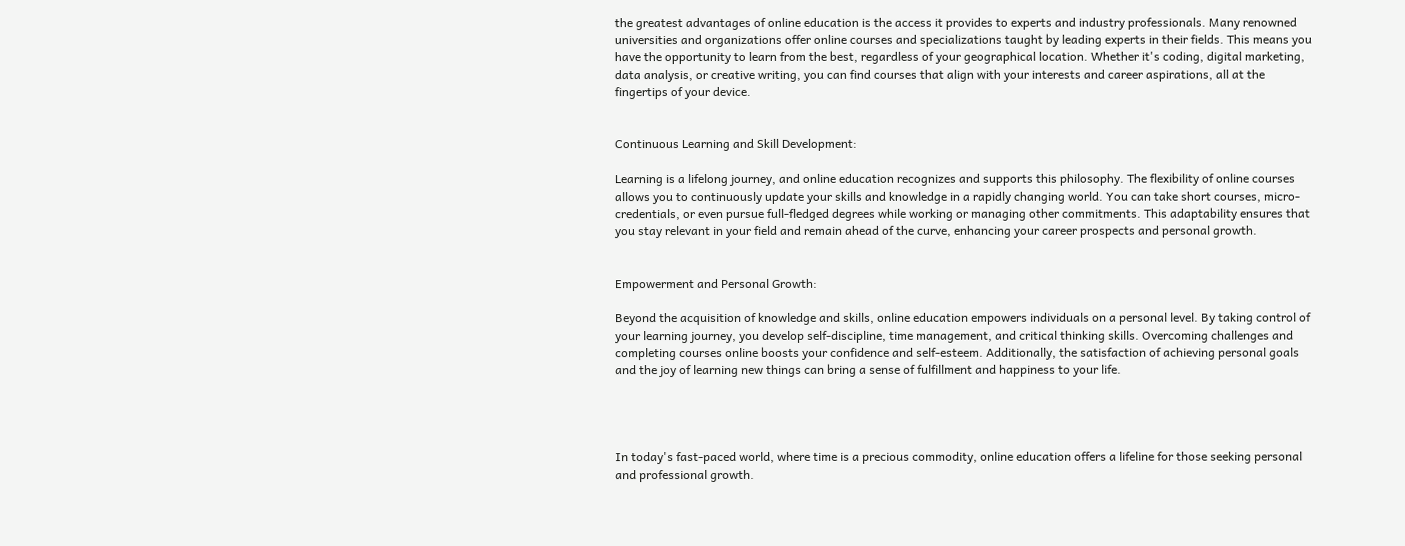the greatest advantages of online education is the access it provides to experts and industry professionals. Many renowned universities and organizations offer online courses and specializations taught by leading experts in their fields. This means you have the opportunity to learn from the best, regardless of your geographical location. Whether it's coding, digital marketing, data analysis, or creative writing, you can find courses that align with your interests and career aspirations, all at the fingertips of your device.


Continuous Learning and Skill Development:

Learning is a lifelong journey, and online education recognizes and supports this philosophy. The flexibility of online courses allows you to continuously update your skills and knowledge in a rapidly changing world. You can take short courses, micro-credentials, or even pursue full-fledged degrees while working or managing other commitments. This adaptability ensures that you stay relevant in your field and remain ahead of the curve, enhancing your career prospects and personal growth.


Empowerment and Personal Growth:

Beyond the acquisition of knowledge and skills, online education empowers individuals on a personal level. By taking control of your learning journey, you develop self-discipline, time management, and critical thinking skills. Overcoming challenges and completing courses online boosts your confidence and self-esteem. Additionally, the satisfaction of achieving personal goals and the joy of learning new things can bring a sense of fulfillment and happiness to your life.




In today's fast-paced world, where time is a precious commodity, online education offers a lifeline for those seeking personal and professional growth.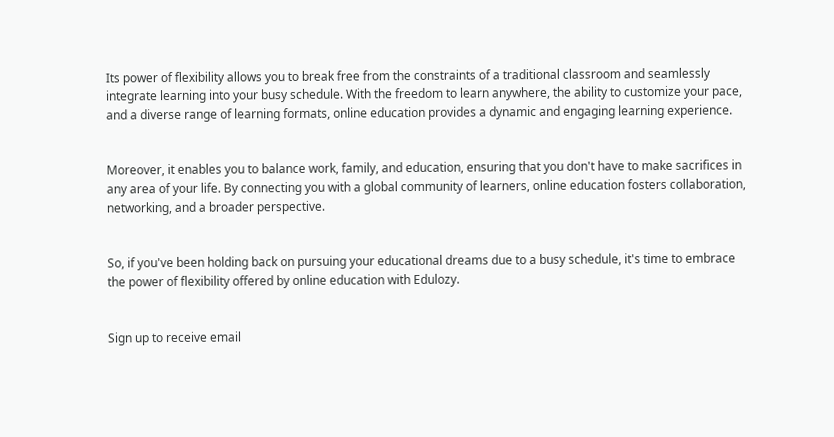Its power of flexibility allows you to break free from the constraints of a traditional classroom and seamlessly integrate learning into your busy schedule. With the freedom to learn anywhere, the ability to customize your pace, and a diverse range of learning formats, online education provides a dynamic and engaging learning experience.


Moreover, it enables you to balance work, family, and education, ensuring that you don't have to make sacrifices in any area of your life. By connecting you with a global community of learners, online education fosters collaboration, networking, and a broader perspective.


So, if you've been holding back on pursuing your educational dreams due to a busy schedule, it's time to embrace the power of flexibility offered by online education with Edulozy.


Sign up to receive email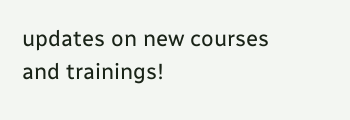updates on new courses and trainings!